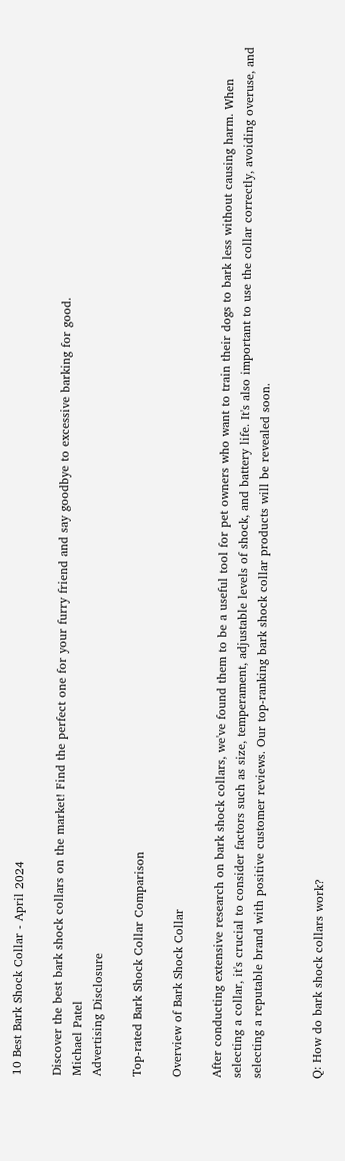10 Best Bark Shock Collar - April 2024

Discover the best bark shock collars on the market! Find the perfect one for your furry friend and say goodbye to excessive barking for good.
Michael Patel
Advertising Disclosure

Top-rated Bark Shock Collar Comparison

Overview of Bark Shock Collar

After conducting extensive research on bark shock collars, we've found them to be a useful tool for pet owners who want to train their dogs to bark less without causing harm. When selecting a collar, it's crucial to consider factors such as size, temperament, adjustable levels of shock, and battery life. It's also important to use the collar correctly, avoiding overuse, and selecting a reputable brand with positive customer reviews. Our top-ranking bark shock collar products will be revealed soon.


Q: How do bark shock collars work?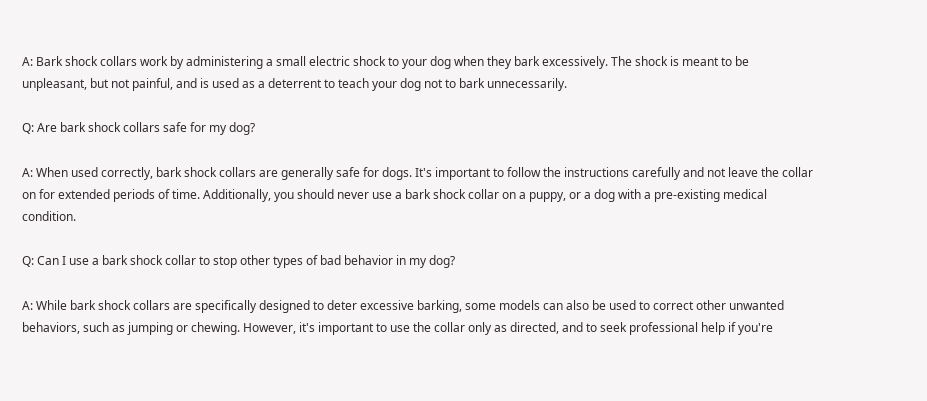A: Bark shock collars work by administering a small electric shock to your dog when they bark excessively. The shock is meant to be unpleasant, but not painful, and is used as a deterrent to teach your dog not to bark unnecessarily.

Q: Are bark shock collars safe for my dog?

A: When used correctly, bark shock collars are generally safe for dogs. It's important to follow the instructions carefully and not leave the collar on for extended periods of time. Additionally, you should never use a bark shock collar on a puppy, or a dog with a pre-existing medical condition.

Q: Can I use a bark shock collar to stop other types of bad behavior in my dog?

A: While bark shock collars are specifically designed to deter excessive barking, some models can also be used to correct other unwanted behaviors, such as jumping or chewing. However, it's important to use the collar only as directed, and to seek professional help if you're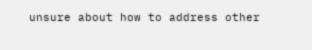unsure about how to address other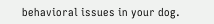behavioral issues in your dog.